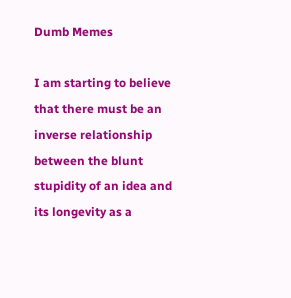Dumb Memes

I am starting to believe that there must be an inverse relationship between the blunt stupidity of an idea and its longevity as a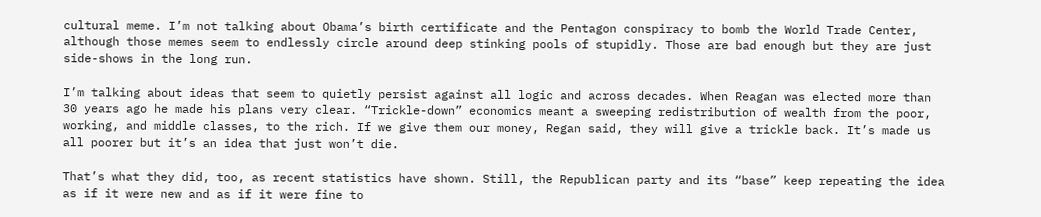cultural meme. I’m not talking about Obama’s birth certificate and the Pentagon conspiracy to bomb the World Trade Center, although those memes seem to endlessly circle around deep stinking pools of stupidly. Those are bad enough but they are just side-shows in the long run.

I’m talking about ideas that seem to quietly persist against all logic and across decades. When Reagan was elected more than 30 years ago he made his plans very clear. “Trickle-down” economics meant a sweeping redistribution of wealth from the poor, working, and middle classes, to the rich. If we give them our money, Regan said, they will give a trickle back. It’s made us all poorer but it’s an idea that just won’t die.

That’s what they did, too, as recent statistics have shown. Still, the Republican party and its “base” keep repeating the idea as if it were new and as if it were fine to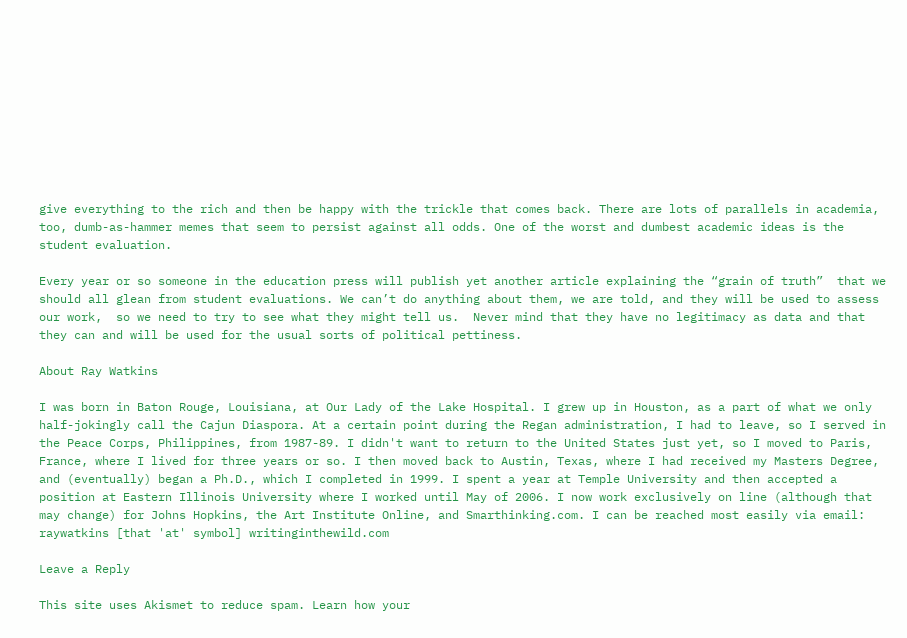give everything to the rich and then be happy with the trickle that comes back. There are lots of parallels in academia, too, dumb-as-hammer memes that seem to persist against all odds. One of the worst and dumbest academic ideas is the student evaluation.

Every year or so someone in the education press will publish yet another article explaining the “grain of truth”  that we should all glean from student evaluations. We can’t do anything about them, we are told, and they will be used to assess our work,  so we need to try to see what they might tell us.  Never mind that they have no legitimacy as data and that they can and will be used for the usual sorts of political pettiness.

About Ray Watkins

I was born in Baton Rouge, Louisiana, at Our Lady of the Lake Hospital. I grew up in Houston, as a part of what we only half-jokingly call the Cajun Diaspora. At a certain point during the Regan administration, I had to leave, so I served in the Peace Corps, Philippines, from 1987-89. I didn't want to return to the United States just yet, so I moved to Paris, France, where I lived for three years or so. I then moved back to Austin, Texas, where I had received my Masters Degree, and (eventually) began a Ph.D., which I completed in 1999. I spent a year at Temple University and then accepted a position at Eastern Illinois University where I worked until May of 2006. I now work exclusively on line (although that may change) for Johns Hopkins, the Art Institute Online, and Smarthinking.com. I can be reached most easily via email: raywatkins [that 'at' symbol] writinginthewild.com

Leave a Reply

This site uses Akismet to reduce spam. Learn how your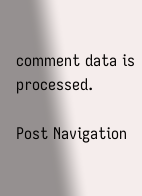comment data is processed.

Post Navigation